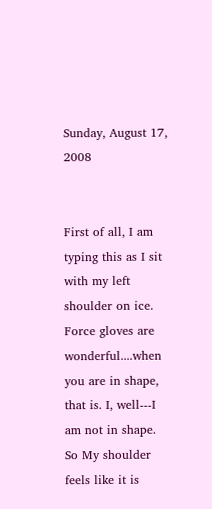Sunday, August 17, 2008


First of all, I am typing this as I sit with my left shoulder on ice. Force gloves are wonderful....when you are in shape, that is. I, well---I am not in shape. So My shoulder feels like it is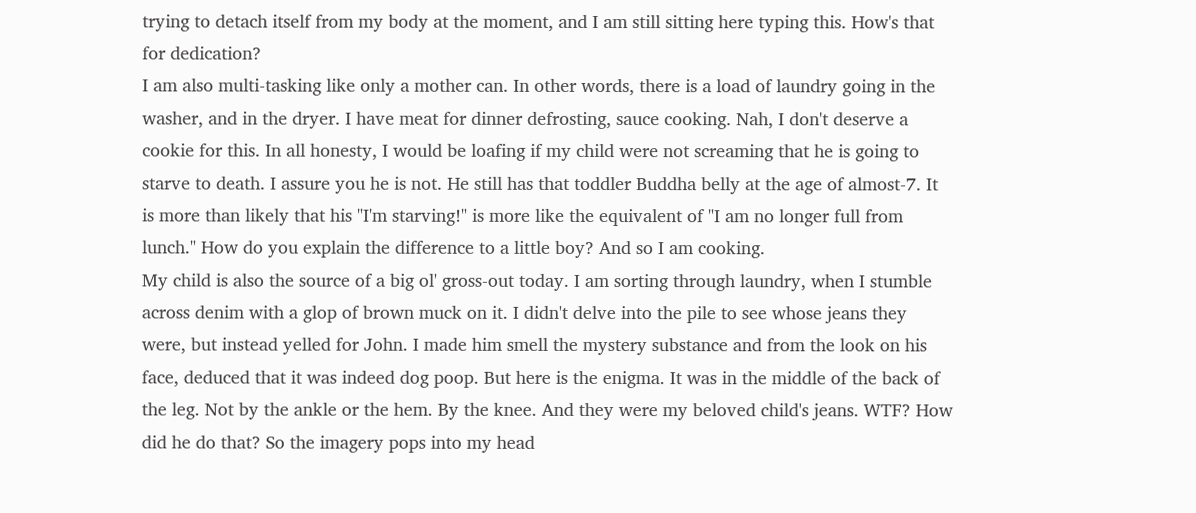trying to detach itself from my body at the moment, and I am still sitting here typing this. How's that for dedication?
I am also multi-tasking like only a mother can. In other words, there is a load of laundry going in the washer, and in the dryer. I have meat for dinner defrosting, sauce cooking. Nah, I don't deserve a cookie for this. In all honesty, I would be loafing if my child were not screaming that he is going to starve to death. I assure you he is not. He still has that toddler Buddha belly at the age of almost-7. It is more than likely that his "I'm starving!" is more like the equivalent of "I am no longer full from lunch." How do you explain the difference to a little boy? And so I am cooking.
My child is also the source of a big ol' gross-out today. I am sorting through laundry, when I stumble across denim with a glop of brown muck on it. I didn't delve into the pile to see whose jeans they were, but instead yelled for John. I made him smell the mystery substance and from the look on his face, deduced that it was indeed dog poop. But here is the enigma. It was in the middle of the back of the leg. Not by the ankle or the hem. By the knee. And they were my beloved child's jeans. WTF? How did he do that? So the imagery pops into my head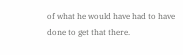of what he would have had to have done to get that there.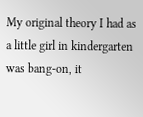My original theory I had as a little girl in kindergarten was bang-on, it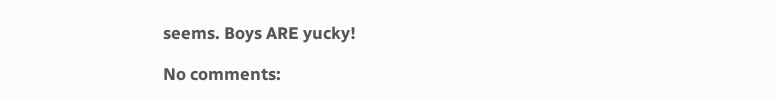seems. Boys ARE yucky!

No comments: